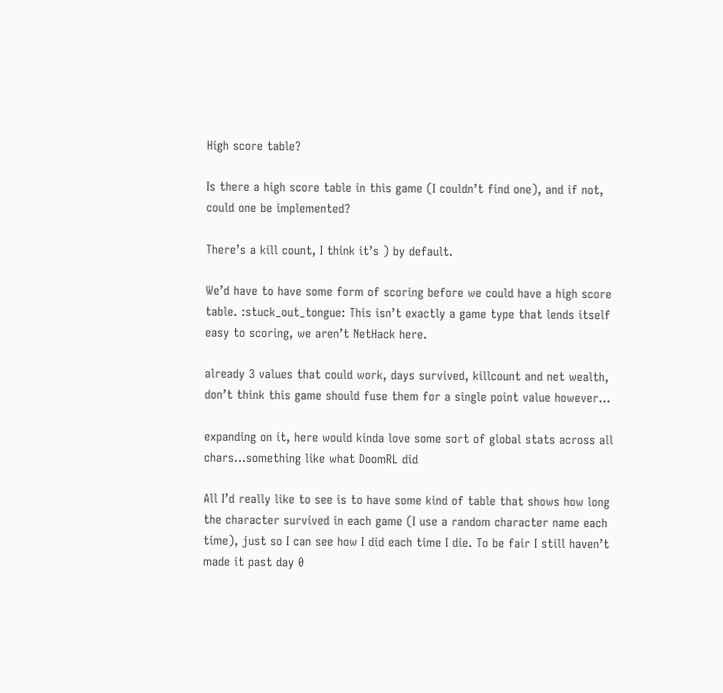High score table?

Is there a high score table in this game (I couldn’t find one), and if not, could one be implemented?

There’s a kill count, I think it’s ) by default.

We’d have to have some form of scoring before we could have a high score table. :stuck_out_tongue: This isn’t exactly a game type that lends itself easy to scoring, we aren’t NetHack here.

already 3 values that could work, days survived, killcount and net wealth, don’t think this game should fuse them for a single point value however…

expanding on it, here would kinda love some sort of global stats across all chars…something like what DoomRL did

All I’d really like to see is to have some kind of table that shows how long the character survived in each game (I use a random character name each time), just so I can see how I did each time I die. To be fair I still haven’t made it past day 0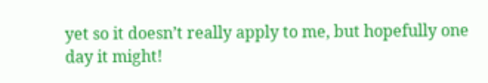yet so it doesn’t really apply to me, but hopefully one day it might!